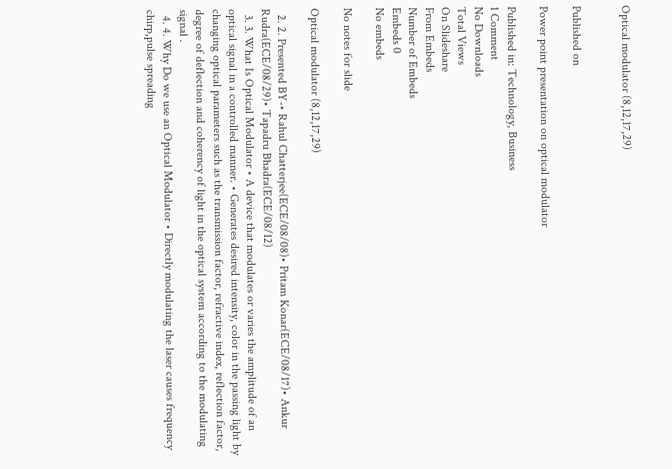Optical modulator (8,12,17,29)


Published on

Power point presentation on optical modulator

Published in: Technology, Business
1 Comment
No Downloads
Total Views
On Slideshare
From Embeds
Number of Embeds
Embeds 0
No embeds

No notes for slide

Optical modulator (8,12,17,29)

  2. 2. Presented BY-• Rahul Chatterjee(ECE/08/08)• Pritam Konar(ECE/08/17)• Ankur Rudra(ECE/08/29)• Tapadru Bhadra(ECE/08/12)
  3. 3. What Is Optical Modulator • A device that modulates or varies the amplitude of an optical signal in a controlled manner. • Generates desired intensity, color in the passing light by changing optical parameters such as the transmission factor, refractive index, reflection factor, degree of deflection and coherency of light in the optical system according to the modulating signal .
  4. 4. Why Do we use an Optical Modulator • Directly modulating the laser causes frequency chirp,pulse spreading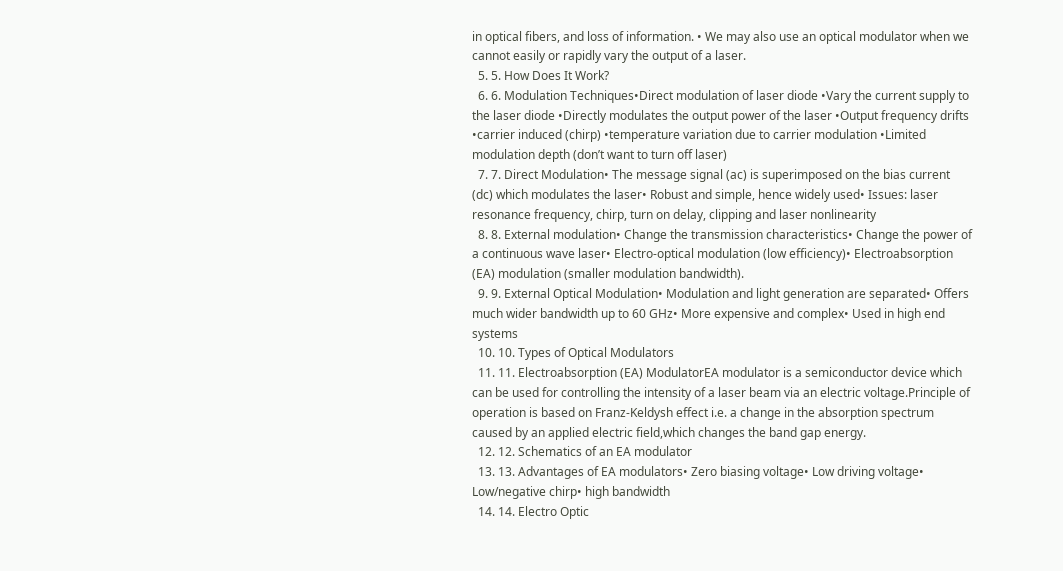in optical fibers, and loss of information. • We may also use an optical modulator when we cannot easily or rapidly vary the output of a laser.
  5. 5. How Does It Work?
  6. 6. Modulation Techniques•Direct modulation of laser diode •Vary the current supply to the laser diode •Directly modulates the output power of the laser •Output frequency drifts •carrier induced (chirp) •temperature variation due to carrier modulation •Limited modulation depth (don’t want to turn off laser)
  7. 7. Direct Modulation• The message signal (ac) is superimposed on the bias current (dc) which modulates the laser• Robust and simple, hence widely used• Issues: laser resonance frequency, chirp, turn on delay, clipping and laser nonlinearity
  8. 8. External modulation• Change the transmission characteristics• Change the power of a continuous wave laser• Electro-optical modulation (low efficiency)• Electroabsorption (EA) modulation (smaller modulation bandwidth).
  9. 9. External Optical Modulation• Modulation and light generation are separated• Offers much wider bandwidth up to 60 GHz• More expensive and complex• Used in high end systems
  10. 10. Types of Optical Modulators
  11. 11. Electroabsorption (EA) ModulatorEA modulator is a semiconductor device which can be used for controlling the intensity of a laser beam via an electric voltage.Principle of operation is based on Franz-Keldysh effect i.e. a change in the absorption spectrum caused by an applied electric field,which changes the band gap energy.
  12. 12. Schematics of an EA modulator
  13. 13. Advantages of EA modulators• Zero biasing voltage• Low driving voltage• Low/negative chirp• high bandwidth
  14. 14. Electro Optic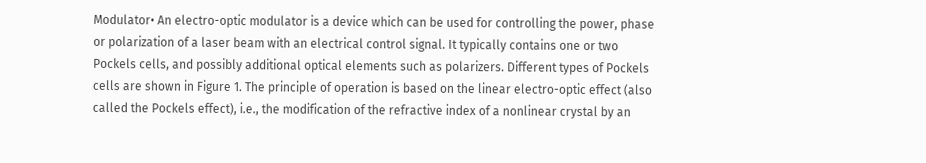Modulator• An electro-optic modulator is a device which can be used for controlling the power, phase or polarization of a laser beam with an electrical control signal. It typically contains one or two Pockels cells, and possibly additional optical elements such as polarizers. Different types of Pockels cells are shown in Figure 1. The principle of operation is based on the linear electro-optic effect (also called the Pockels effect), i.e., the modification of the refractive index of a nonlinear crystal by an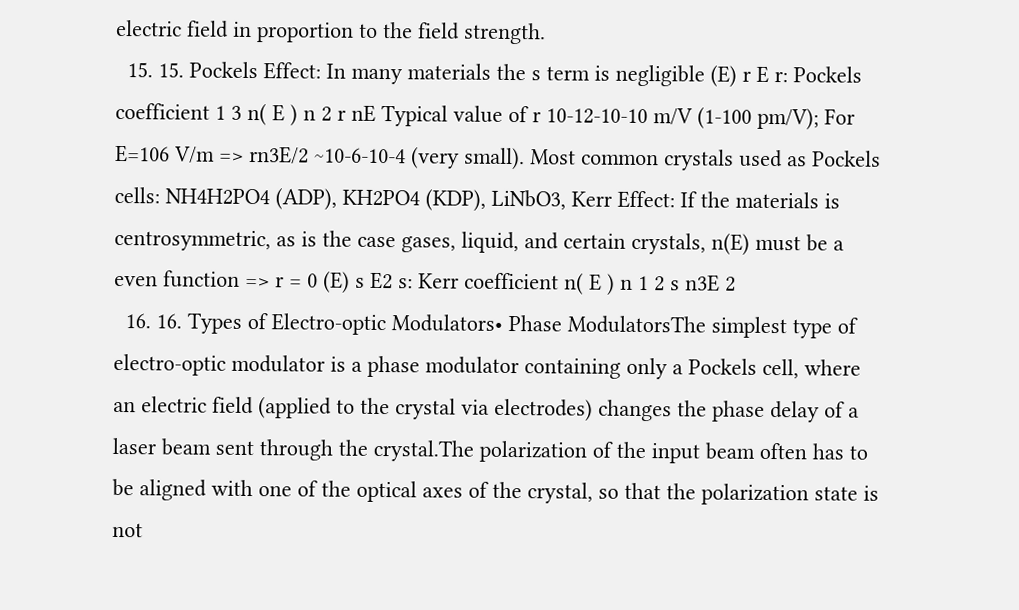electric field in proportion to the field strength.
  15. 15. Pockels Effect: In many materials the s term is negligible (E) r E r: Pockels coefficient 1 3 n( E ) n 2 r nE Typical value of r 10-12-10-10 m/V (1-100 pm/V); For E=106 V/m => rn3E/2 ~10-6-10-4 (very small). Most common crystals used as Pockels cells: NH4H2PO4 (ADP), KH2PO4 (KDP), LiNbO3, Kerr Effect: If the materials is centrosymmetric, as is the case gases, liquid, and certain crystals, n(E) must be a even function => r = 0 (E) s E2 s: Kerr coefficient n( E ) n 1 2 s n3E 2
  16. 16. Types of Electro-optic Modulators• Phase ModulatorsThe simplest type of electro-optic modulator is a phase modulator containing only a Pockels cell, where an electric field (applied to the crystal via electrodes) changes the phase delay of a laser beam sent through the crystal.The polarization of the input beam often has to be aligned with one of the optical axes of the crystal, so that the polarization state is not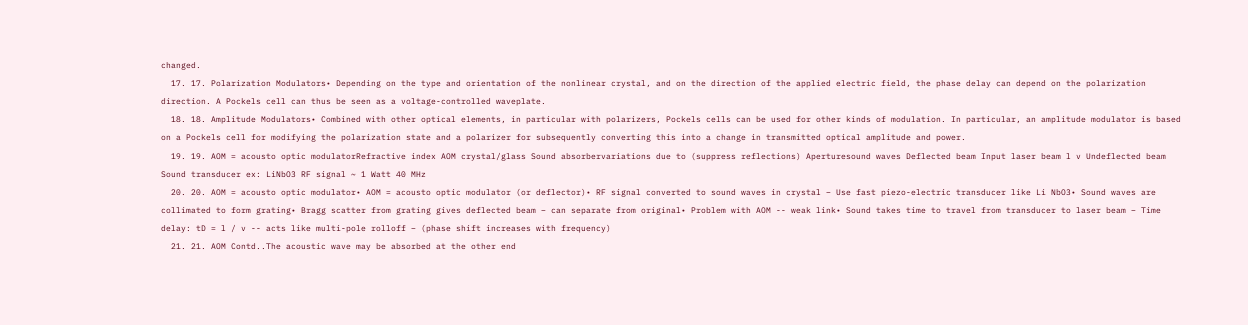changed.
  17. 17. Polarization Modulators• Depending on the type and orientation of the nonlinear crystal, and on the direction of the applied electric field, the phase delay can depend on the polarization direction. A Pockels cell can thus be seen as a voltage-controlled waveplate.
  18. 18. Amplitude Modulators• Combined with other optical elements, in particular with polarizers, Pockels cells can be used for other kinds of modulation. In particular, an amplitude modulator is based on a Pockels cell for modifying the polarization state and a polarizer for subsequently converting this into a change in transmitted optical amplitude and power.
  19. 19. AOM = acousto optic modulatorRefractive index AOM crystal/glass Sound absorbervariations due to (suppress reflections) Aperturesound waves Deflected beam Input laser beam l v Undeflected beam Sound transducer ex: LiNbO3 RF signal ~ 1 Watt 40 MHz
  20. 20. AOM = acousto optic modulator• AOM = acousto optic modulator (or deflector)• RF signal converted to sound waves in crystal – Use fast piezo-electric transducer like Li NbO3• Sound waves are collimated to form grating• Bragg scatter from grating gives deflected beam – can separate from original• Problem with AOM -- weak link• Sound takes time to travel from transducer to laser beam – Time delay: tD = l / v -- acts like multi-pole rolloff – (phase shift increases with frequency)
  21. 21. AOM Contd..The acoustic wave may be absorbed at the other end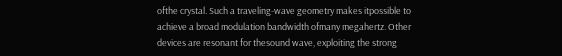ofthe crystal. Such a traveling-wave geometry makes itpossible to achieve a broad modulation bandwidth ofmany megahertz. Other devices are resonant for thesound wave, exploiting the strong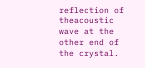reflection of theacoustic wave at the other end of the crystal.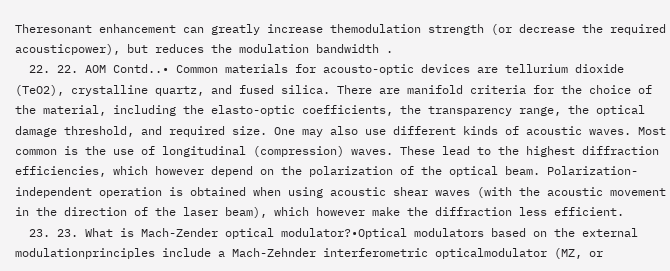Theresonant enhancement can greatly increase themodulation strength (or decrease the required acousticpower), but reduces the modulation bandwidth .
  22. 22. AOM Contd..• Common materials for acousto-optic devices are tellurium dioxide (TeO2), crystalline quartz, and fused silica. There are manifold criteria for the choice of the material, including the elasto-optic coefficients, the transparency range, the optical damage threshold, and required size. One may also use different kinds of acoustic waves. Most common is the use of longitudinal (compression) waves. These lead to the highest diffraction efficiencies, which however depend on the polarization of the optical beam. Polarization- independent operation is obtained when using acoustic shear waves (with the acoustic movement in the direction of the laser beam), which however make the diffraction less efficient.
  23. 23. What is Mach-Zender optical modulator?•Optical modulators based on the external modulationprinciples include a Mach-Zehnder interferometric opticalmodulator (MZ, or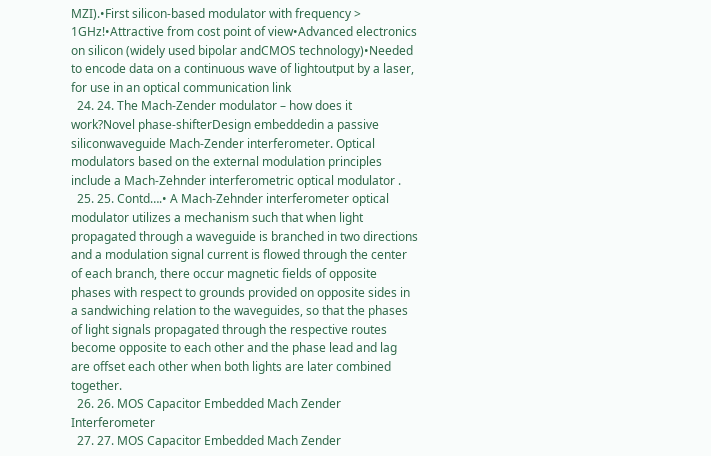MZI).•First silicon-based modulator with frequency > 1GHz!•Attractive from cost point of view•Advanced electronics on silicon (widely used bipolar andCMOS technology)•Needed to encode data on a continuous wave of lightoutput by a laser, for use in an optical communication link
  24. 24. The Mach-Zender modulator – how does it work?Novel phase-shifterDesign embeddedin a passive siliconwaveguide Mach-Zender interferometer. Optical modulators based on the external modulation principles include a Mach-Zehnder interferometric optical modulator .
  25. 25. Contd….• A Mach-Zehnder interferometer optical modulator utilizes a mechanism such that when light propagated through a waveguide is branched in two directions and a modulation signal current is flowed through the center of each branch, there occur magnetic fields of opposite phases with respect to grounds provided on opposite sides in a sandwiching relation to the waveguides, so that the phases of light signals propagated through the respective routes become opposite to each other and the phase lead and lag are offset each other when both lights are later combined together.
  26. 26. MOS Capacitor Embedded Mach Zender Interferometer
  27. 27. MOS Capacitor Embedded Mach Zender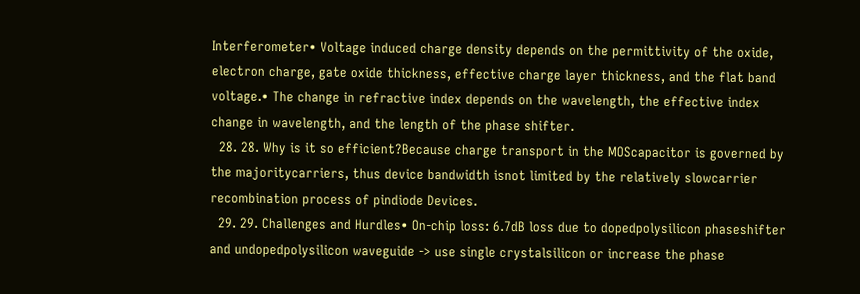Interferometer• Voltage induced charge density depends on the permittivity of the oxide, electron charge, gate oxide thickness, effective charge layer thickness, and the flat band voltage.• The change in refractive index depends on the wavelength, the effective index change in wavelength, and the length of the phase shifter.
  28. 28. Why is it so efficient?Because charge transport in the MOScapacitor is governed by the majoritycarriers, thus device bandwidth isnot limited by the relatively slowcarrier recombination process of pindiode Devices.
  29. 29. Challenges and Hurdles• On-chip loss: 6.7dB loss due to dopedpolysilicon phaseshifter and undopedpolysilicon waveguide -> use single crystalsilicon or increase the phase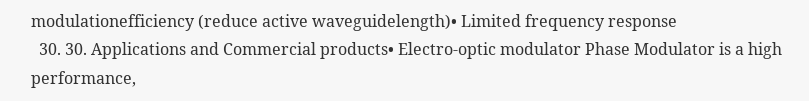modulationefficiency (reduce active waveguidelength)• Limited frequency response
  30. 30. Applications and Commercial products• Electro-optic modulator Phase Modulator is a high performance,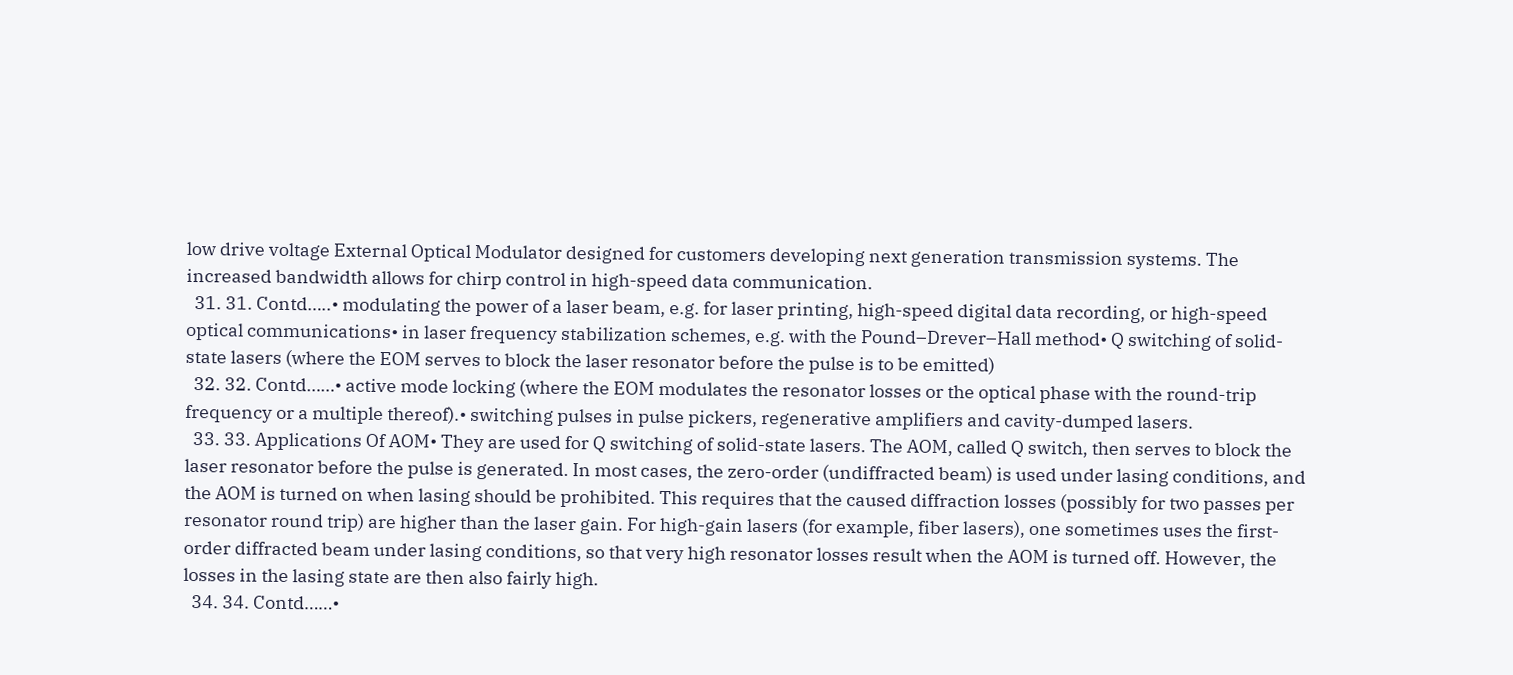low drive voltage External Optical Modulator designed for customers developing next generation transmission systems. The increased bandwidth allows for chirp control in high-speed data communication.
  31. 31. Contd…..• modulating the power of a laser beam, e.g. for laser printing, high-speed digital data recording, or high-speed optical communications• in laser frequency stabilization schemes, e.g. with the Pound–Drever–Hall method• Q switching of solid-state lasers (where the EOM serves to block the laser resonator before the pulse is to be emitted)
  32. 32. Contd……• active mode locking (where the EOM modulates the resonator losses or the optical phase with the round-trip frequency or a multiple thereof).• switching pulses in pulse pickers, regenerative amplifiers and cavity-dumped lasers.
  33. 33. Applications Of AOM• They are used for Q switching of solid-state lasers. The AOM, called Q switch, then serves to block the laser resonator before the pulse is generated. In most cases, the zero-order (undiffracted beam) is used under lasing conditions, and the AOM is turned on when lasing should be prohibited. This requires that the caused diffraction losses (possibly for two passes per resonator round trip) are higher than the laser gain. For high-gain lasers (for example, fiber lasers), one sometimes uses the first-order diffracted beam under lasing conditions, so that very high resonator losses result when the AOM is turned off. However, the losses in the lasing state are then also fairly high.
  34. 34. Contd……•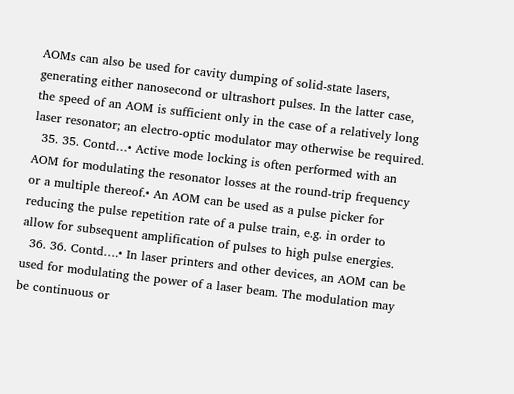AOMs can also be used for cavity dumping of solid-state lasers, generating either nanosecond or ultrashort pulses. In the latter case, the speed of an AOM is sufficient only in the case of a relatively long laser resonator; an electro-optic modulator may otherwise be required.
  35. 35. Contd…• Active mode locking is often performed with an AOM for modulating the resonator losses at the round-trip frequency or a multiple thereof.• An AOM can be used as a pulse picker for reducing the pulse repetition rate of a pulse train, e.g. in order to allow for subsequent amplification of pulses to high pulse energies.
  36. 36. Contd….• In laser printers and other devices, an AOM can be used for modulating the power of a laser beam. The modulation may be continuous or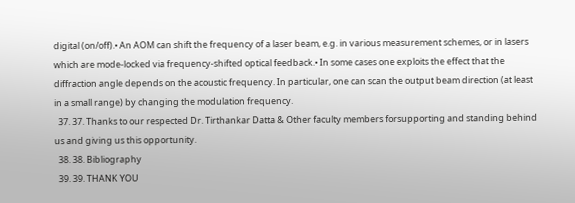digital (on/off).• An AOM can shift the frequency of a laser beam, e.g. in various measurement schemes, or in lasers which are mode-locked via frequency-shifted optical feedback.• In some cases one exploits the effect that the diffraction angle depends on the acoustic frequency. In particular, one can scan the output beam direction (at least in a small range) by changing the modulation frequency.
  37. 37. Thanks to our respected Dr. Tirthankar Datta & Other faculty members forsupporting and standing behind us and giving us this opportunity.
  38. 38. Bibliography
  39. 39. THANK YOU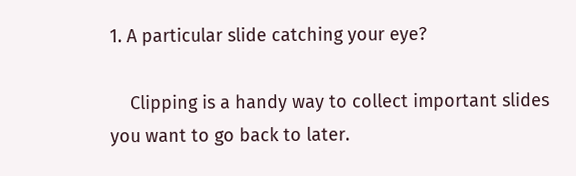1. A particular slide catching your eye?

    Clipping is a handy way to collect important slides you want to go back to later.